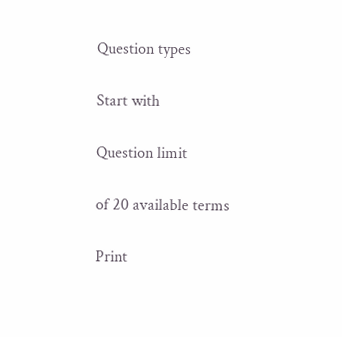Question types

Start with

Question limit

of 20 available terms

Print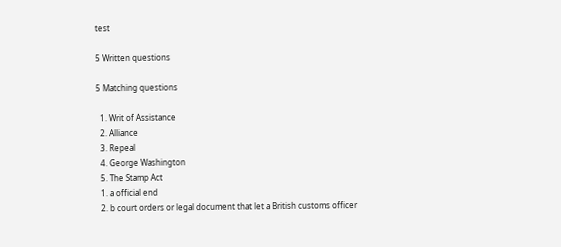test

5 Written questions

5 Matching questions

  1. Writ of Assistance
  2. Alliance
  3. Repeal
  4. George Washington
  5. The Stamp Act
  1. a official end
  2. b court orders or legal document that let a British customs officer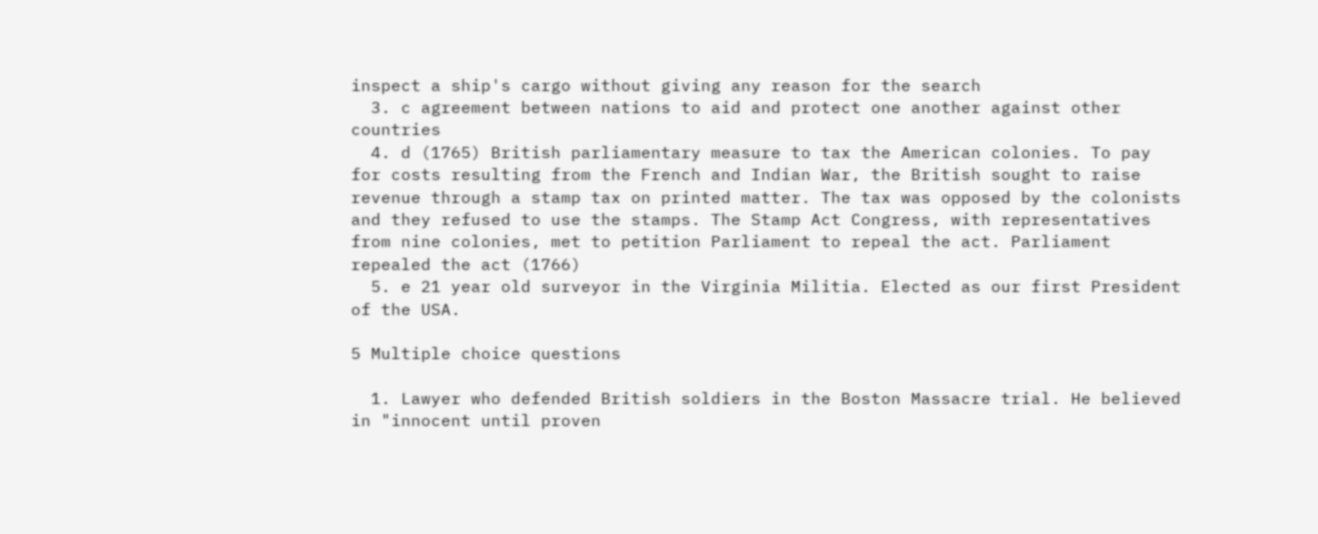inspect a ship's cargo without giving any reason for the search
  3. c agreement between nations to aid and protect one another against other countries
  4. d (1765) British parliamentary measure to tax the American colonies. To pay for costs resulting from the French and Indian War, the British sought to raise revenue through a stamp tax on printed matter. The tax was opposed by the colonists and they refused to use the stamps. The Stamp Act Congress, with representatives from nine colonies, met to petition Parliament to repeal the act. Parliament repealed the act (1766)
  5. e 21 year old surveyor in the Virginia Militia. Elected as our first President of the USA.

5 Multiple choice questions

  1. Lawyer who defended British soldiers in the Boston Massacre trial. He believed in "innocent until proven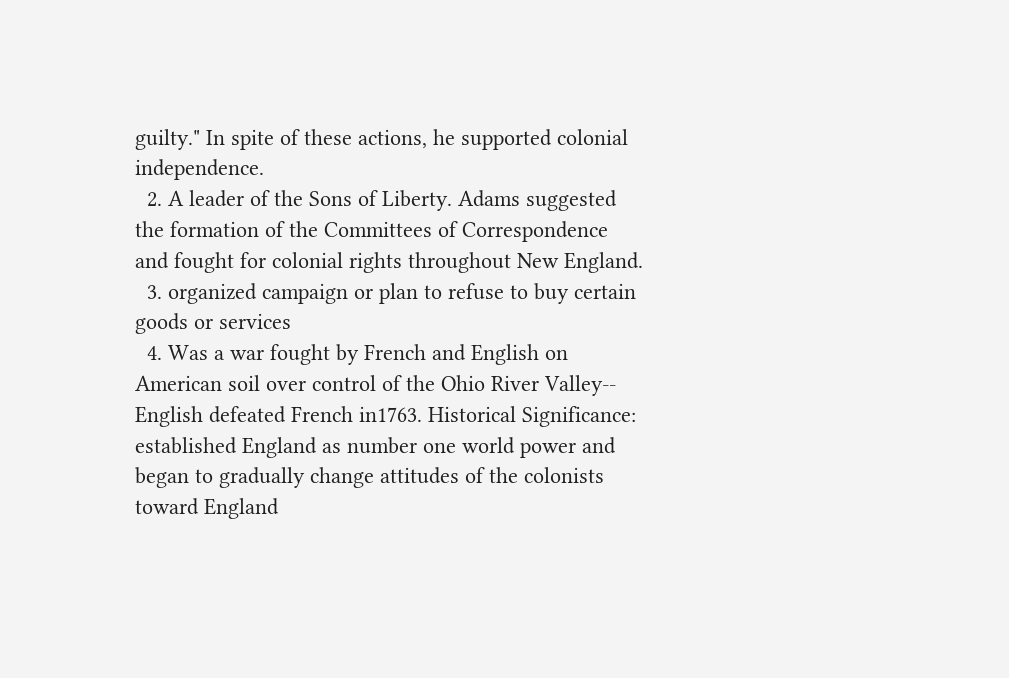guilty." In spite of these actions, he supported colonial independence.
  2. A leader of the Sons of Liberty. Adams suggested the formation of the Committees of Correspondence and fought for colonial rights throughout New England.
  3. organized campaign or plan to refuse to buy certain goods or services
  4. Was a war fought by French and English on American soil over control of the Ohio River Valley-- English defeated French in1763. Historical Significance: established England as number one world power and began to gradually change attitudes of the colonists toward England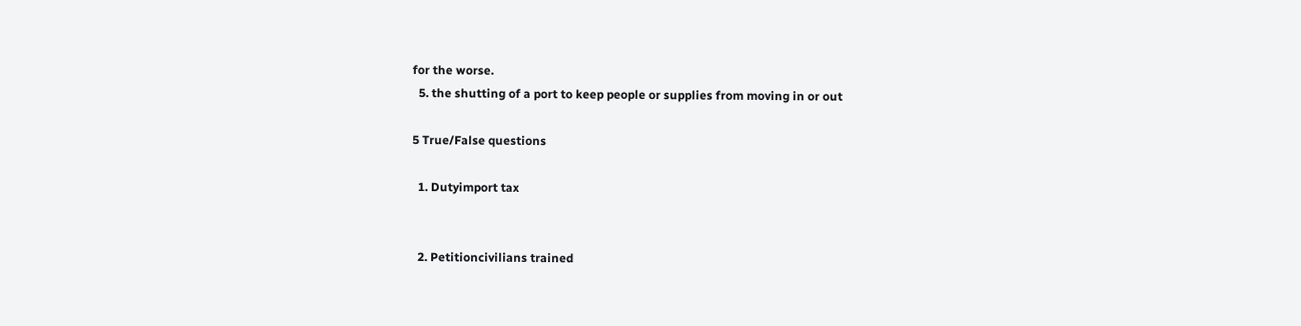for the worse.
  5. the shutting of a port to keep people or supplies from moving in or out

5 True/False questions

  1. Dutyimport tax


  2. Petitioncivilians trained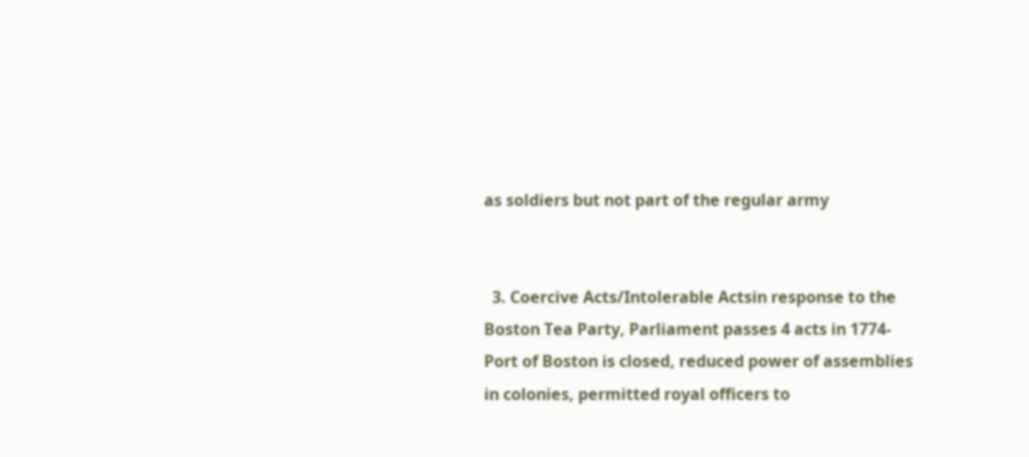as soldiers but not part of the regular army


  3. Coercive Acts/Intolerable Actsin response to the Boston Tea Party, Parliament passes 4 acts in 1774- Port of Boston is closed, reduced power of assemblies in colonies, permitted royal officers to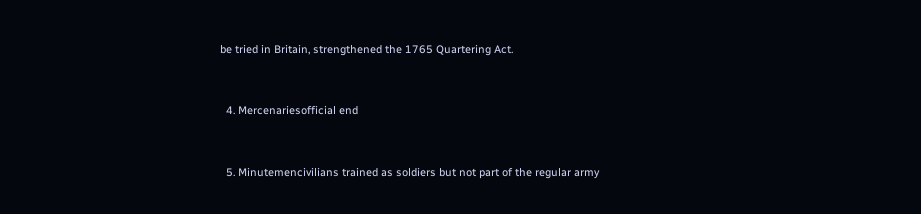be tried in Britain, strengthened the 1765 Quartering Act.


  4. Mercenariesofficial end


  5. Minutemencivilians trained as soldiers but not part of the regular army